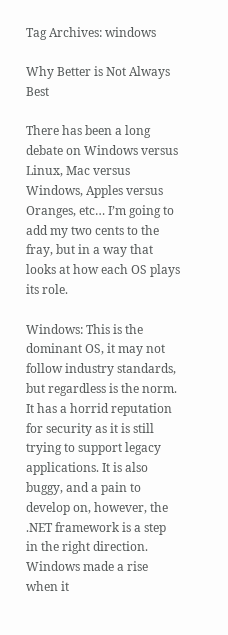Tag Archives: windows

Why Better is Not Always Best

There has been a long debate on Windows versus Linux, Mac versus Windows, Apples versus Oranges, etc… I’m going to add my two cents to the fray, but in a way that looks at how each OS plays its role.

Windows: This is the dominant OS, it may not follow industry standards, but regardless is the norm. It has a horrid reputation for security as it is still trying to support legacy applications. It is also buggy, and a pain to develop on, however, the .NET framework is a step in the right direction. Windows made a rise when it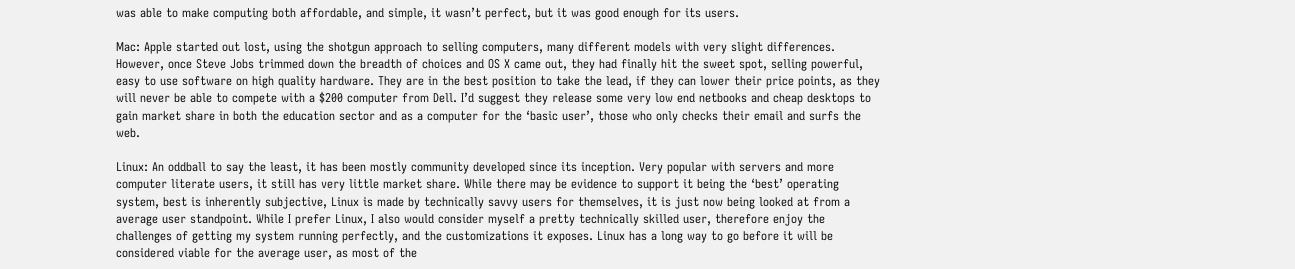was able to make computing both affordable, and simple, it wasn’t perfect, but it was good enough for its users.

Mac: Apple started out lost, using the shotgun approach to selling computers, many different models with very slight differences. However, once Steve Jobs trimmed down the breadth of choices and OS X came out, they had finally hit the sweet spot, selling powerful, easy to use software on high quality hardware. They are in the best position to take the lead, if they can lower their price points, as they will never be able to compete with a $200 computer from Dell. I’d suggest they release some very low end netbooks and cheap desktops to gain market share in both the education sector and as a computer for the ‘basic user’, those who only checks their email and surfs the web.

Linux: An oddball to say the least, it has been mostly community developed since its inception. Very popular with servers and more computer literate users, it still has very little market share. While there may be evidence to support it being the ‘best’ operating system, best is inherently subjective, Linux is made by technically savvy users for themselves, it is just now being looked at from a average user standpoint. While I prefer Linux, I also would consider myself a pretty technically skilled user, therefore enjoy the challenges of getting my system running perfectly, and the customizations it exposes. Linux has a long way to go before it will be considered viable for the average user, as most of the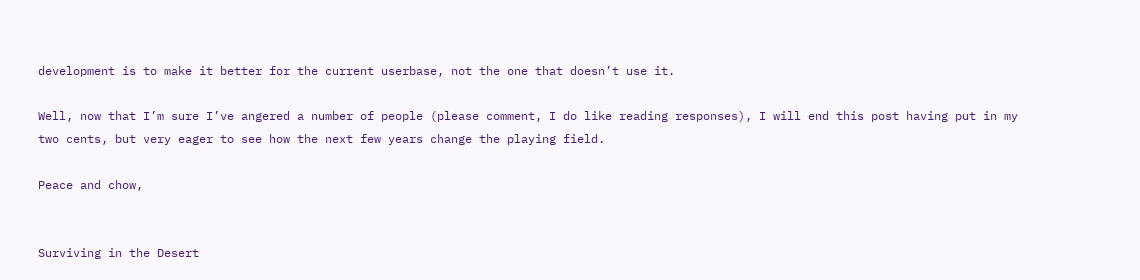development is to make it better for the current userbase, not the one that doesn’t use it.

Well, now that I’m sure I’ve angered a number of people (please comment, I do like reading responses), I will end this post having put in my two cents, but very eager to see how the next few years change the playing field.

Peace and chow,


Surviving in the Desert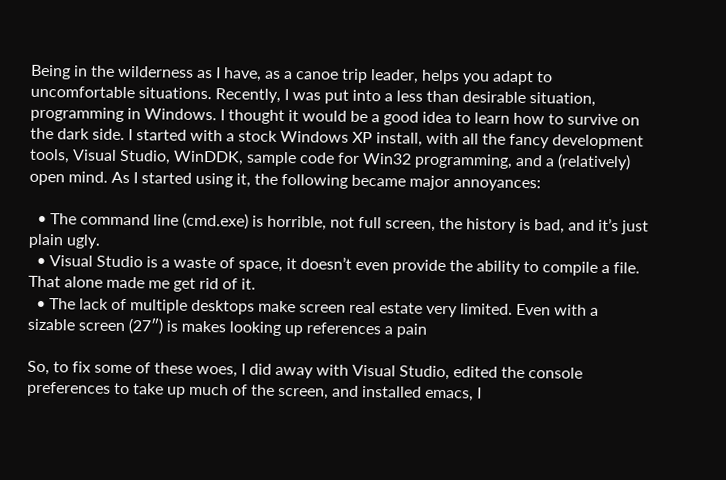Being in the wilderness as I have, as a canoe trip leader, helps you adapt to uncomfortable situations. Recently, I was put into a less than desirable situation, programming in Windows. I thought it would be a good idea to learn how to survive on the dark side. I started with a stock Windows XP install, with all the fancy development tools, Visual Studio, WinDDK, sample code for Win32 programming, and a (relatively) open mind. As I started using it, the following became major annoyances:

  • The command line (cmd.exe) is horrible, not full screen, the history is bad, and it’s just plain ugly.
  • Visual Studio is a waste of space, it doesn’t even provide the ability to compile a file. That alone made me get rid of it.
  • The lack of multiple desktops make screen real estate very limited. Even with a sizable screen (27″) is makes looking up references a pain

So, to fix some of these woes, I did away with Visual Studio, edited the console preferences to take up much of the screen, and installed emacs, I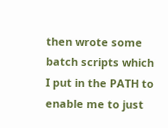then wrote some batch scripts which I put in the PATH to enable me to just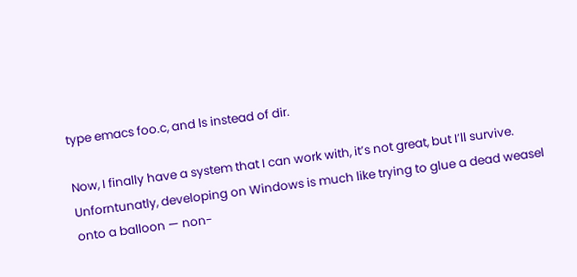type emacs foo.c, and ls instead of dir.

Now, I finally have a system that I can work with, it’s not great, but I’ll survive. Unforntunatly, developing on Windows is much like trying to glue a dead weasel onto a balloon — non-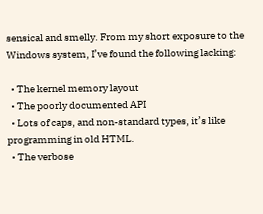sensical and smelly. From my short exposure to the Windows system, I’ve found the following lacking:

  • The kernel memory layout
  • The poorly documented API
  • Lots of caps, and non-standard types, it’s like programming in old HTML.
  • The verbose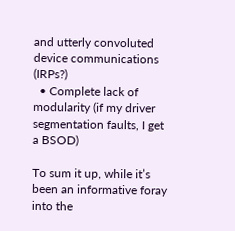and utterly convoluted device communications (IRPs?)
  • Complete lack of modularity (if my driver segmentation faults, I get a BSOD)

To sum it up, while it’s been an informative foray into the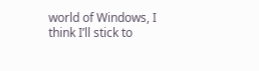world of Windows, I think I’ll stick to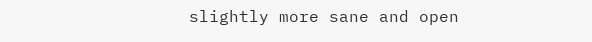slightly more sane and open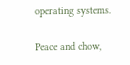operating systems.

Peace and chow,